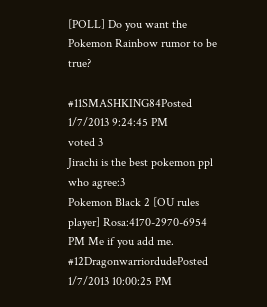[POLL] Do you want the Pokemon Rainbow rumor to be true?

#11SMASHKING84Posted 1/7/2013 9:24:45 PM
voted 3
Jirachi is the best pokemon ppl who agree:3
Pokemon Black 2 [OU rules player] Rosa:4170-2970-6954 PM Me if you add me.
#12DragonwarriordudePosted 1/7/2013 10:00:25 PM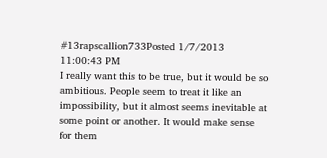#13rapscallion733Posted 1/7/2013 11:00:43 PM
I really want this to be true, but it would be so ambitious. People seem to treat it like an impossibility, but it almost seems inevitable at some point or another. It would make sense for them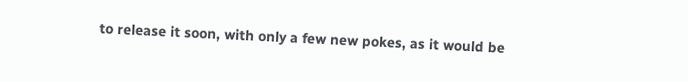to release it soon, with only a few new pokes, as it would be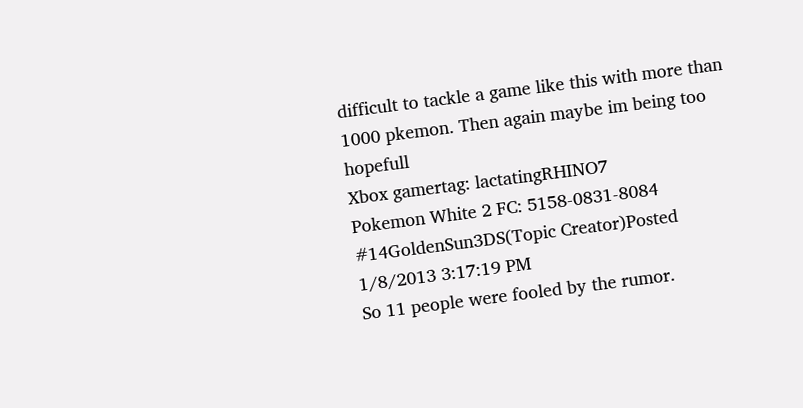difficult to tackle a game like this with more than 1000 pkemon. Then again maybe im being too hopefull
Xbox gamertag: lactatingRHINO7
Pokemon White 2 FC: 5158-0831-8084
#14GoldenSun3DS(Topic Creator)Posted 1/8/2013 3:17:19 PM
So 11 people were fooled by the rumor.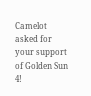Camelot asked for your support of Golden Sun 4!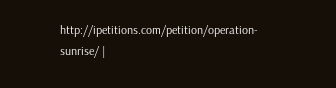http://ipetitions.com/petition/operation-sunrise/ |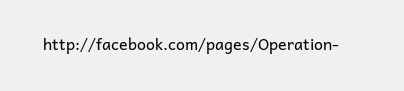http://facebook.com/pages/Operation-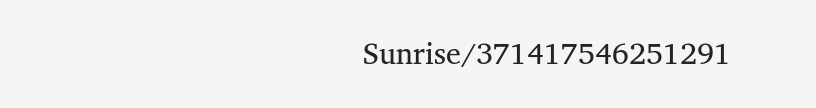Sunrise/371417546251291